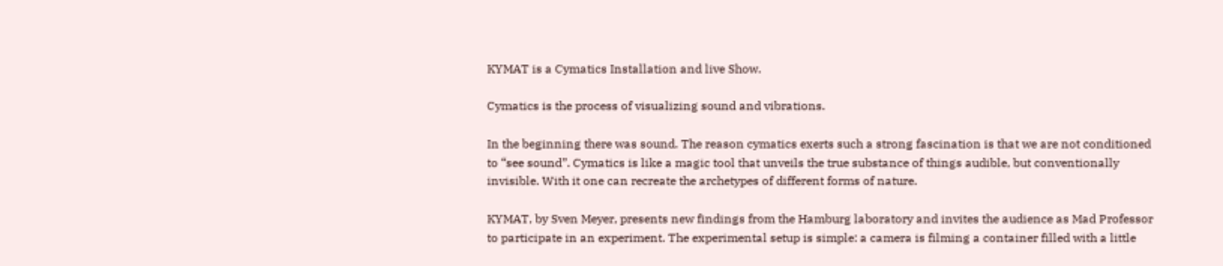KYMAT is a Cymatics Installation and live Show.

Cymatics is the process of visualizing sound and vibrations.

In the beginning there was sound. The reason cymatics exerts such a strong fascination is that we are not conditioned to “see sound”. Cymatics is like a magic tool that unveils the true substance of things audible, but conventionally invisible. With it one can recreate the archetypes of different forms of nature.

KYMAT, by Sven Meyer, presents new findings from the Hamburg laboratory and invites the audience as Mad Professor to participate in an experiment. The experimental setup is simple: a camera is filming a container filled with a little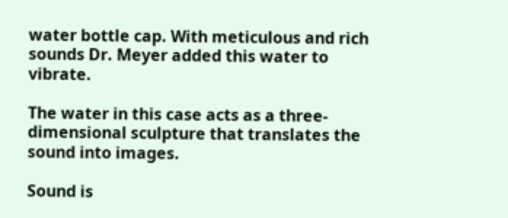water bottle cap. With meticulous and rich sounds Dr. Meyer added this water to vibrate.

The water in this case acts as a three-dimensional sculpture that translates the sound into images.

Sound is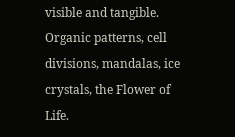visible and tangible. Organic patterns, cell divisions, mandalas, ice crystals, the Flower of Life.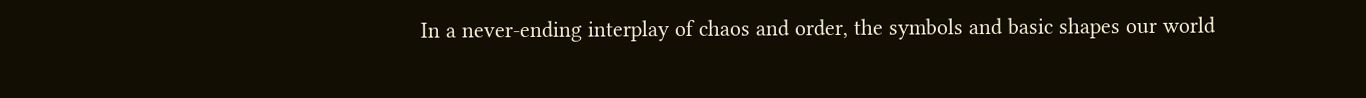In a never-ending interplay of chaos and order, the symbols and basic shapes our world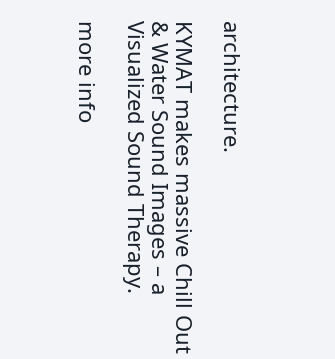architecture.

KYMAT makes massive Chill Out & Water Sound Images – a Visualized Sound Therapy.

more info